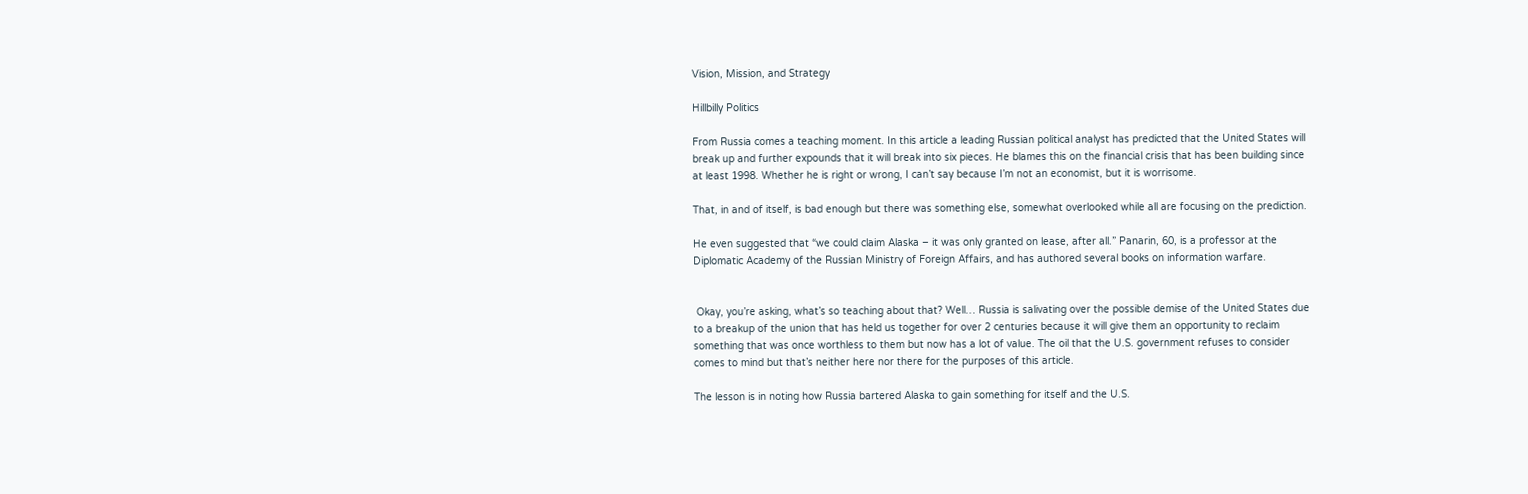Vision, Mission, and Strategy

Hillbilly Politics

From Russia comes a teaching moment. In this article a leading Russian political analyst has predicted that the United States will break up and further expounds that it will break into six pieces. He blames this on the financial crisis that has been building since at least 1998. Whether he is right or wrong, I can’t say because I’m not an economist, but it is worrisome.

That, in and of itself, is bad enough but there was something else, somewhat overlooked while all are focusing on the prediction.

He even suggested that “we could claim Alaska – it was only granted on lease, after all.” Panarin, 60, is a professor at the Diplomatic Academy of the Russian Ministry of Foreign Affairs, and has authored several books on information warfare.


 Okay, you’re asking, what’s so teaching about that? Well… Russia is salivating over the possible demise of the United States due to a breakup of the union that has held us together for over 2 centuries because it will give them an opportunity to reclaim something that was once worthless to them but now has a lot of value. The oil that the U.S. government refuses to consider comes to mind but that’s neither here nor there for the purposes of this article.

The lesson is in noting how Russia bartered Alaska to gain something for itself and the U.S.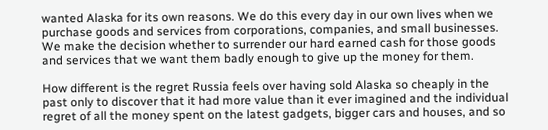wanted Alaska for its own reasons. We do this every day in our own lives when we purchase goods and services from corporations, companies, and small businesses. We make the decision whether to surrender our hard earned cash for those goods and services that we want them badly enough to give up the money for them.

How different is the regret Russia feels over having sold Alaska so cheaply in the past only to discover that it had more value than it ever imagined and the individual regret of all the money spent on the latest gadgets, bigger cars and houses, and so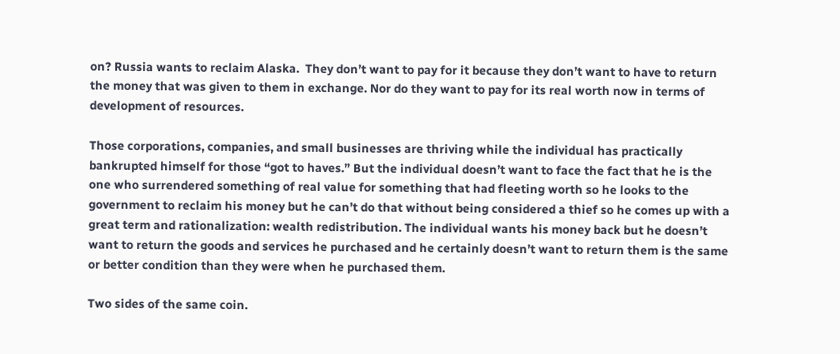on? Russia wants to reclaim Alaska.  They don’t want to pay for it because they don’t want to have to return the money that was given to them in exchange. Nor do they want to pay for its real worth now in terms of development of resources.

Those corporations, companies, and small businesses are thriving while the individual has practically bankrupted himself for those “got to haves.” But the individual doesn’t want to face the fact that he is the one who surrendered something of real value for something that had fleeting worth so he looks to the government to reclaim his money but he can’t do that without being considered a thief so he comes up with a great term and rationalization: wealth redistribution. The individual wants his money back but he doesn’t want to return the goods and services he purchased and he certainly doesn’t want to return them is the same or better condition than they were when he purchased them.

Two sides of the same coin.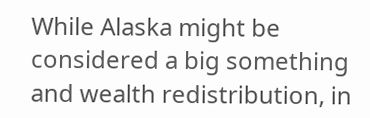While Alaska might be considered a big something and wealth redistribution, in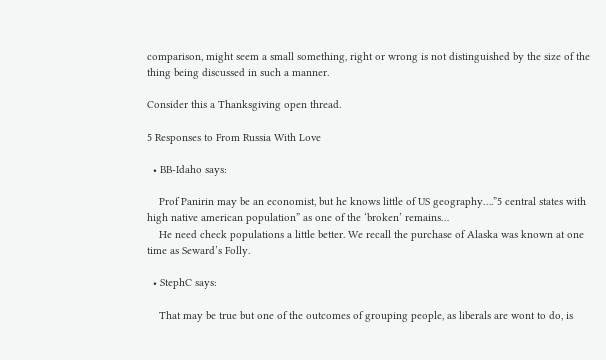comparison, might seem a small something, right or wrong is not distinguished by the size of the thing being discussed in such a manner.

Consider this a Thanksgiving open thread.

5 Responses to From Russia With Love

  • BB-Idaho says:

    Prof Panirin may be an economist, but he knows little of US geography….”5 central states with high native american population” as one of the ‘broken’ remains…
    He need check populations a little better. We recall the purchase of Alaska was known at one time as Seward’s Folly.

  • StephC says:

    That may be true but one of the outcomes of grouping people, as liberals are wont to do, is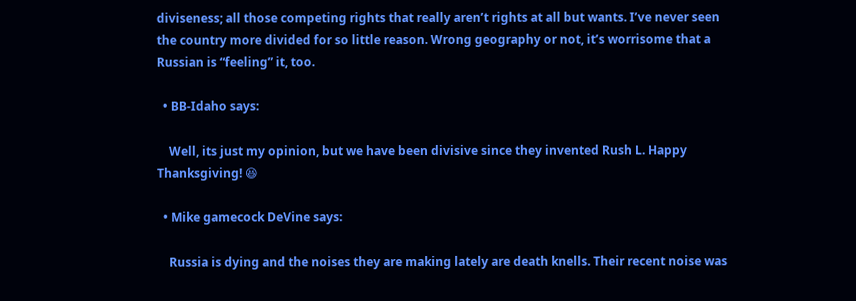diviseness; all those competing rights that really aren’t rights at all but wants. I’ve never seen the country more divided for so little reason. Wrong geography or not, it’s worrisome that a Russian is “feeling” it, too.

  • BB-Idaho says:

    Well, its just my opinion, but we have been divisive since they invented Rush L. Happy Thanksgiving! 😆

  • Mike gamecock DeVine says:

    Russia is dying and the noises they are making lately are death knells. Their recent noise was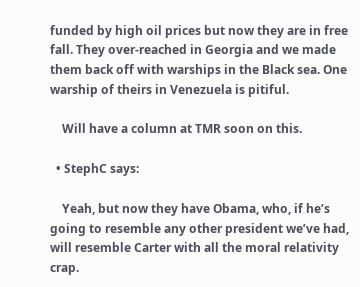funded by high oil prices but now they are in free fall. They over-reached in Georgia and we made them back off with warships in the Black sea. One warship of theirs in Venezuela is pitiful.

    Will have a column at TMR soon on this.

  • StephC says:

    Yeah, but now they have Obama, who, if he’s going to resemble any other president we’ve had, will resemble Carter with all the moral relativity crap.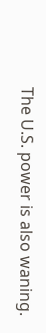The U.S. power is also waning.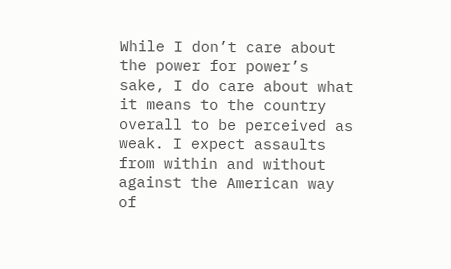While I don’t care about the power for power’s sake, I do care about what it means to the country overall to be perceived as weak. I expect assaults from within and without against the American way of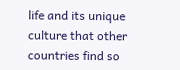life and its unique culture that other countries find so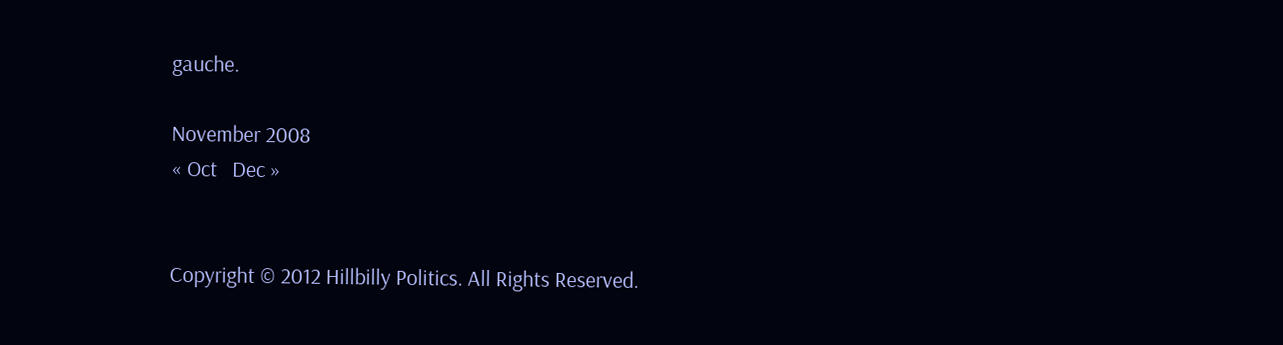gauche.

November 2008
« Oct   Dec »


Copyright © 2012 Hillbilly Politics. All Rights Reserved.